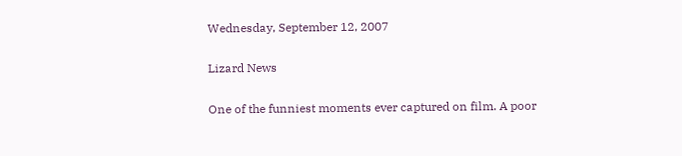Wednesday, September 12, 2007

Lizard News

One of the funniest moments ever captured on film. A poor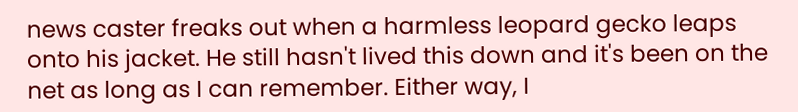news caster freaks out when a harmless leopard gecko leaps onto his jacket. He still hasn't lived this down and it's been on the net as long as I can remember. Either way, I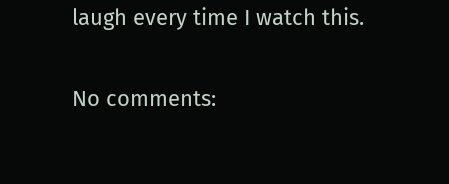laugh every time I watch this.

No comments: